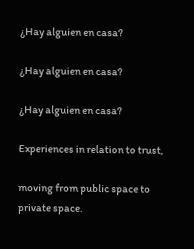¿Hay alguien en casa?

¿Hay alguien en casa?

¿Hay alguien en casa?

Experiences in relation to trust,

moving from public space to private space.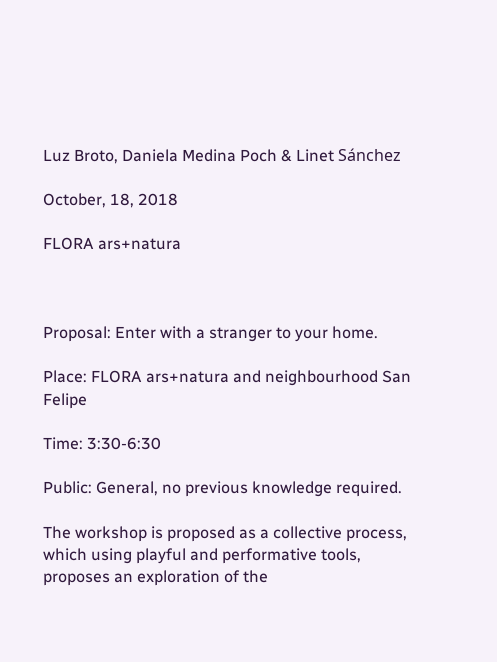Luz Broto, Daniela Medina Poch & Linet Sánchez

October, 18, 2018

FLORA ars+natura



Proposal: Enter with a stranger to your home.

Place: FLORA ars+natura and neighbourhood San Felipe

Time: 3:30-6:30

Public: General, no previous knowledge required.

The workshop is proposed as a collective process, which using playful and performative tools, proposes an exploration of the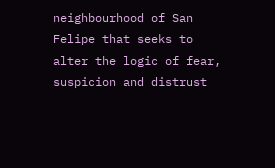neighbourhood of San Felipe that seeks to alter the logic of fear, suspicion and distrust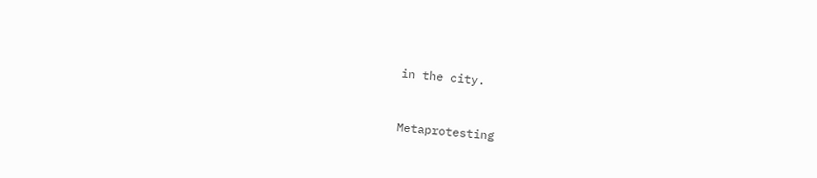in the city.


Metaprotesting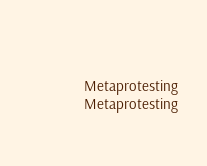Metaprotesting Metaprotesting